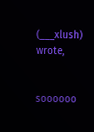(___xlush) wrote,


soooooo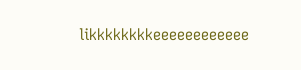likkkkkkkkeeeeeeeeeeee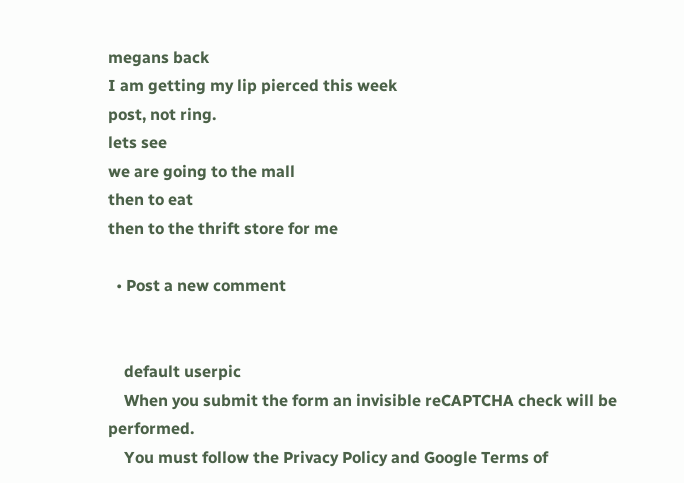megans back
I am getting my lip pierced this week
post, not ring.
lets see
we are going to the mall
then to eat
then to the thrift store for me

  • Post a new comment


    default userpic
    When you submit the form an invisible reCAPTCHA check will be performed.
    You must follow the Privacy Policy and Google Terms of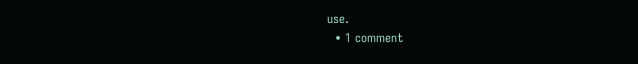use.
  • 1 comment